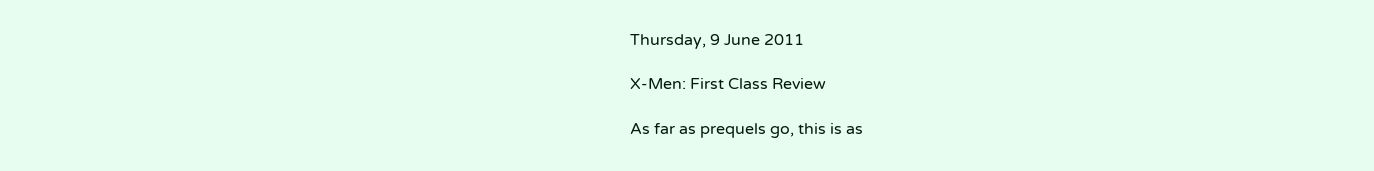Thursday, 9 June 2011

X-Men: First Class Review

As far as prequels go, this is as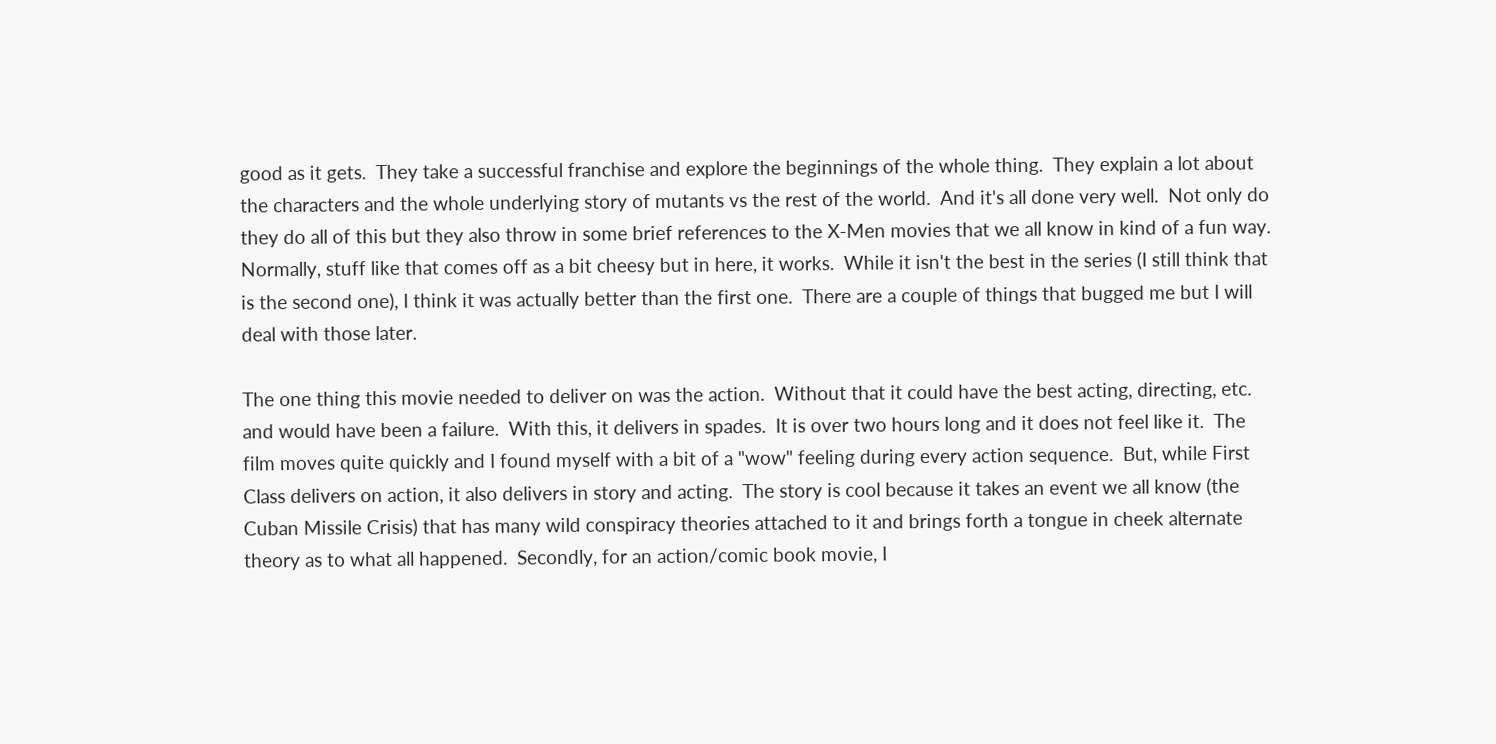good as it gets.  They take a successful franchise and explore the beginnings of the whole thing.  They explain a lot about the characters and the whole underlying story of mutants vs the rest of the world.  And it's all done very well.  Not only do they do all of this but they also throw in some brief references to the X-Men movies that we all know in kind of a fun way.  Normally, stuff like that comes off as a bit cheesy but in here, it works.  While it isn't the best in the series (I still think that is the second one), I think it was actually better than the first one.  There are a couple of things that bugged me but I will deal with those later.

The one thing this movie needed to deliver on was the action.  Without that it could have the best acting, directing, etc. and would have been a failure.  With this, it delivers in spades.  It is over two hours long and it does not feel like it.  The film moves quite quickly and I found myself with a bit of a "wow" feeling during every action sequence.  But, while First Class delivers on action, it also delivers in story and acting.  The story is cool because it takes an event we all know (the Cuban Missile Crisis) that has many wild conspiracy theories attached to it and brings forth a tongue in cheek alternate theory as to what all happened.  Secondly, for an action/comic book movie, I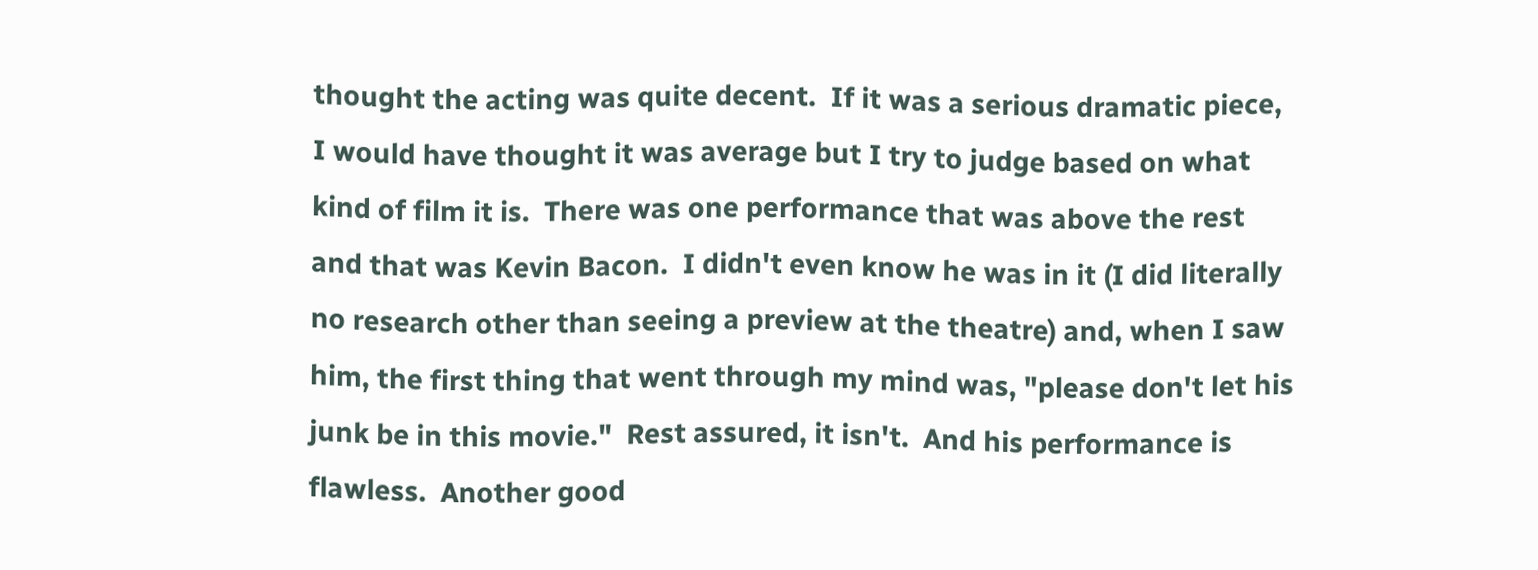thought the acting was quite decent.  If it was a serious dramatic piece, I would have thought it was average but I try to judge based on what kind of film it is.  There was one performance that was above the rest and that was Kevin Bacon.  I didn't even know he was in it (I did literally no research other than seeing a preview at the theatre) and, when I saw him, the first thing that went through my mind was, "please don't let his junk be in this movie."  Rest assured, it isn't.  And his performance is flawless.  Another good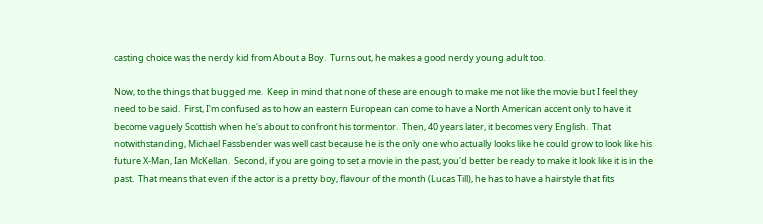casting choice was the nerdy kid from About a Boy.  Turns out, he makes a good nerdy young adult too.

Now, to the things that bugged me.  Keep in mind that none of these are enough to make me not like the movie but I feel they need to be said.  First, I'm confused as to how an eastern European can come to have a North American accent only to have it become vaguely Scottish when he's about to confront his tormentor.  Then, 40 years later, it becomes very English.  That notwithstanding, Michael Fassbender was well cast because he is the only one who actually looks like he could grow to look like his future X-Man, Ian McKellan.  Second, if you are going to set a movie in the past, you'd better be ready to make it look like it is in the past.  That means that even if the actor is a pretty boy, flavour of the month (Lucas Till), he has to have a hairstyle that fits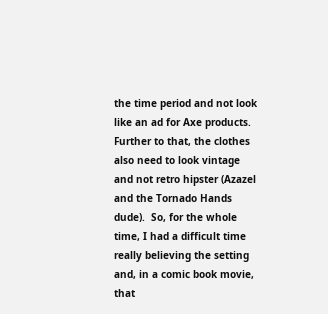the time period and not look like an ad for Axe products.  Further to that, the clothes also need to look vintage and not retro hipster (Azazel and the Tornado Hands dude).  So, for the whole time, I had a difficult time really believing the setting and, in a comic book movie, that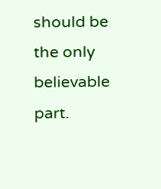should be the only believable part.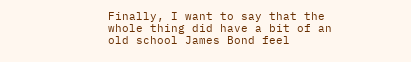Finally, I want to say that the whole thing did have a bit of an old school James Bond feel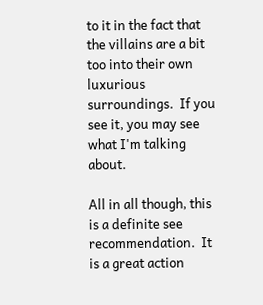to it in the fact that the villains are a bit too into their own luxurious surroundings.  If you see it, you may see what I'm talking about.

All in all though, this is a definite see recommendation.  It is a great action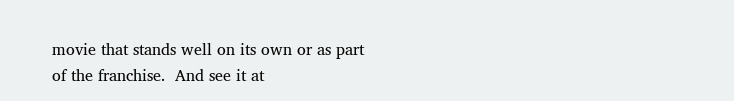movie that stands well on its own or as part of the franchise.  And see it at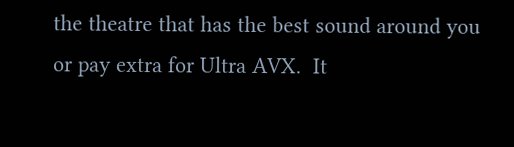the theatre that has the best sound around you or pay extra for Ultra AVX.  It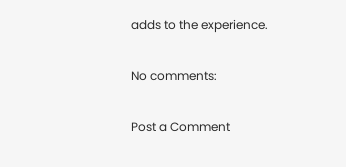adds to the experience.

No comments:

Post a Comment